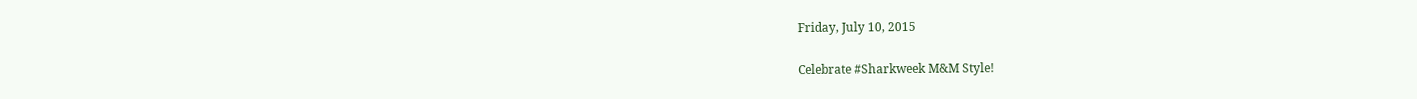Friday, July 10, 2015

Celebrate #Sharkweek M&M Style!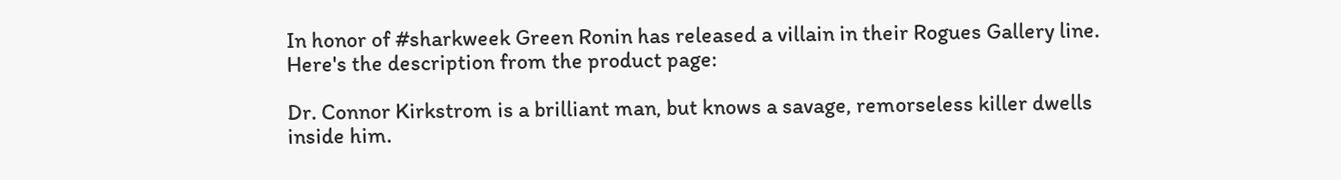In honor of #sharkweek Green Ronin has released a villain in their Rogues Gallery line. Here's the description from the product page:

Dr. Connor Kirkstrom is a brilliant man, but knows a savage, remorseless killer dwells inside him.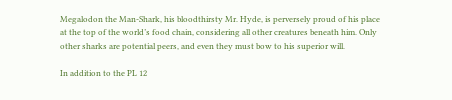Megalodon the Man-Shark, his bloodthirsty Mr. Hyde, is perversely proud of his place at the top of the world’s food chain, considering all other creatures beneath him. Only other sharks are potential peers, and even they must bow to his superior will.

In addition to the PL 12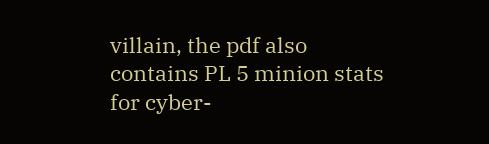villain, the pdf also contains PL 5 minion stats for cyber-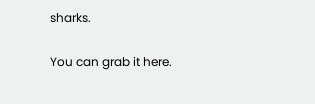sharks.

You can grab it here.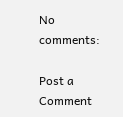No comments:

Post a Comment